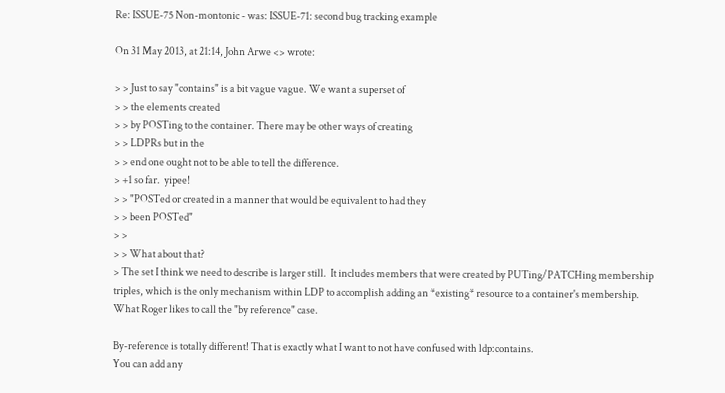Re: ISSUE-75 Non-montonic - was: ISSUE-71: second bug tracking example

On 31 May 2013, at 21:14, John Arwe <> wrote:

> > Just to say "contains" is a bit vague vague. We want a superset of
> > the elements created
> > by POSTing to the container. There may be other ways of creating
> > LDPRs but in the
> > end one ought not to be able to tell the difference.
> +1 so far.  yipee!
> > "POSTed or created in a manner that would be equivalent to had they
> > been POSTed"
> >
> > What about that?
> The set I think we need to describe is larger still.  It includes members that were created by PUTing/PATCHing membership triples, which is the only mechanism within LDP to accomplish adding an *existing* resource to a container's membership.  What Roger likes to call the "by reference" case.

By-reference is totally different! That is exactly what I want to not have confused with ldp:contains.
You can add any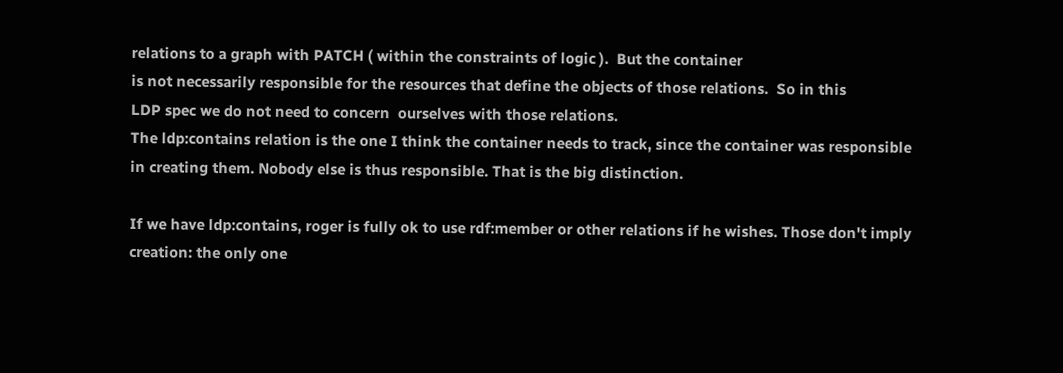relations to a graph with PATCH ( within the constraints of logic ).  But the container
is not necessarily responsible for the resources that define the objects of those relations.  So in this
LDP spec we do not need to concern  ourselves with those relations.
The ldp:contains relation is the one I think the container needs to track, since the container was responsible
in creating them. Nobody else is thus responsible. That is the big distinction.

If we have ldp:contains, roger is fully ok to use rdf:member or other relations if he wishes. Those don't imply
creation: the only one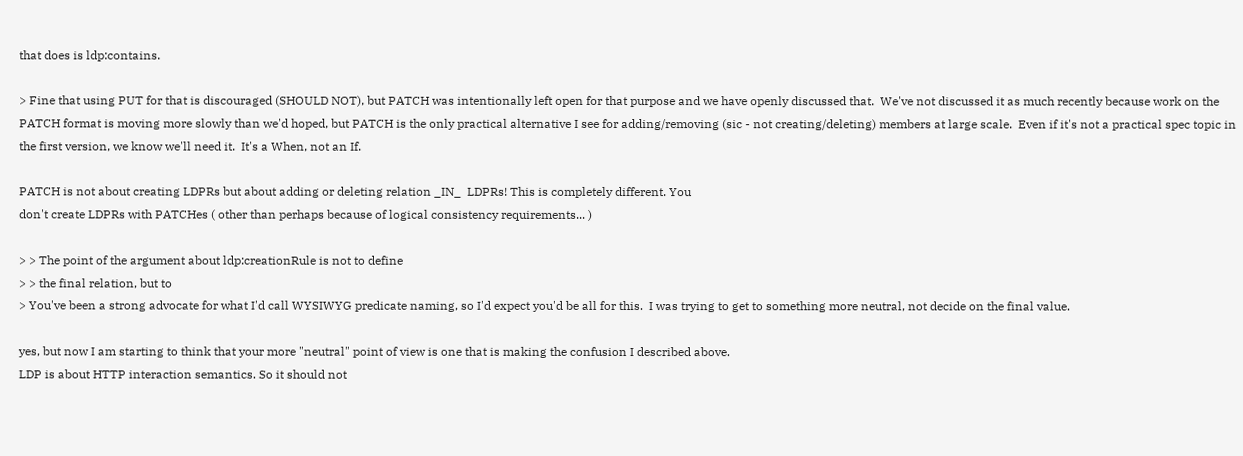that does is ldp:contains.

> Fine that using PUT for that is discouraged (SHOULD NOT), but PATCH was intentionally left open for that purpose and we have openly discussed that.  We've not discussed it as much recently because work on the PATCH format is moving more slowly than we'd hoped, but PATCH is the only practical alternative I see for adding/removing (sic - not creating/deleting) members at large scale.  Even if it's not a practical spec topic in the first version, we know we'll need it.  It's a When, not an If.

PATCH is not about creating LDPRs but about adding or deleting relation _IN_  LDPRs! This is completely different. You
don't create LDPRs with PATCHes ( other than perhaps because of logical consistency requirements... )

> > The point of the argument about ldp:creationRule is not to define
> > the final relation, but to
> You've been a strong advocate for what I'd call WYSIWYG predicate naming, so I'd expect you'd be all for this.  I was trying to get to something more neutral, not decide on the final value.

yes, but now I am starting to think that your more "neutral" point of view is one that is making the confusion I described above.
LDP is about HTTP interaction semantics. So it should not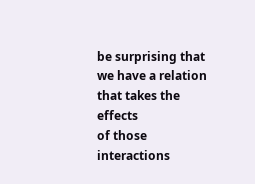be surprising that we have a relation that takes the effects
of those interactions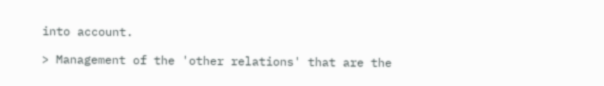into account.

> Management of the 'other relations' that are the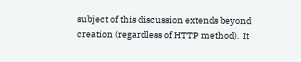subject of this discussion extends beyond creation (regardless of HTTP method).  It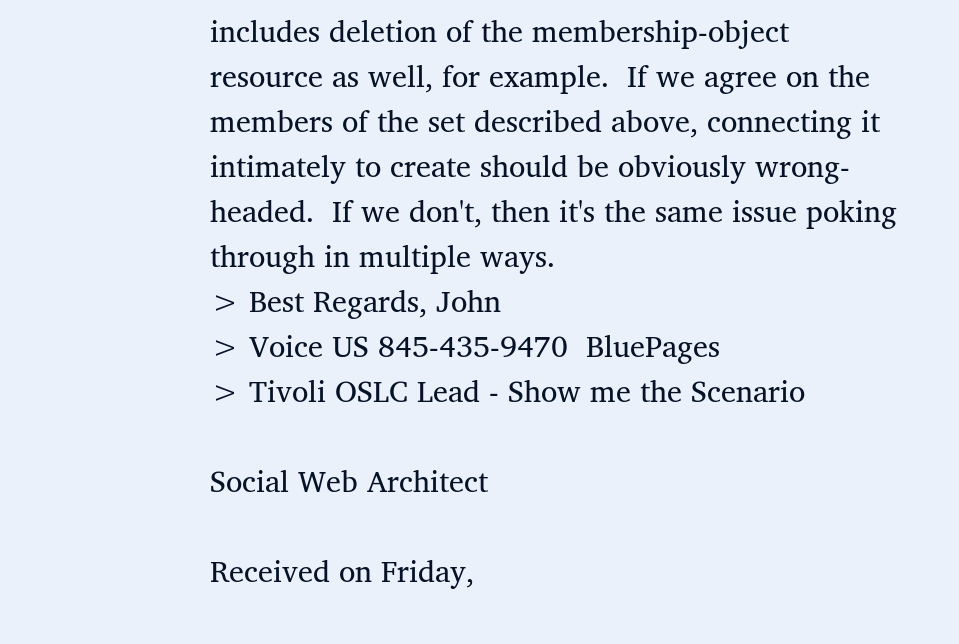includes deletion of the membership-object resource as well, for example.  If we agree on the members of the set described above, connecting it intimately to create should be obviously wrong-headed.  If we don't, then it's the same issue poking through in multiple ways.
> Best Regards, John
> Voice US 845-435-9470  BluePages
> Tivoli OSLC Lead - Show me the Scenario

Social Web Architect

Received on Friday,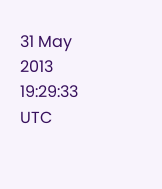31 May 2013 19:29:33 UTC